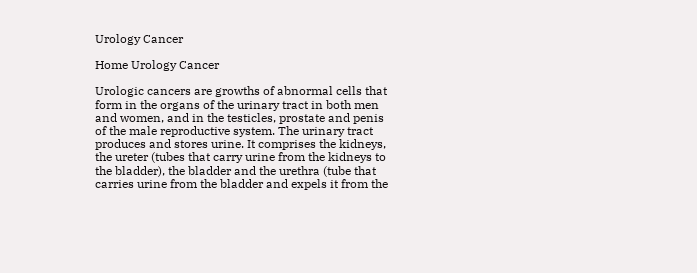Urology Cancer

Home Urology Cancer

Urologic cancers are growths of abnormal cells that form in the organs of the urinary tract in both men and women, and in the testicles, prostate and penis of the male reproductive system. The urinary tract produces and stores urine. It comprises the kidneys, the ureter (tubes that carry urine from the kidneys to the bladder), the bladder and the urethra (tube that carries urine from the bladder and expels it from the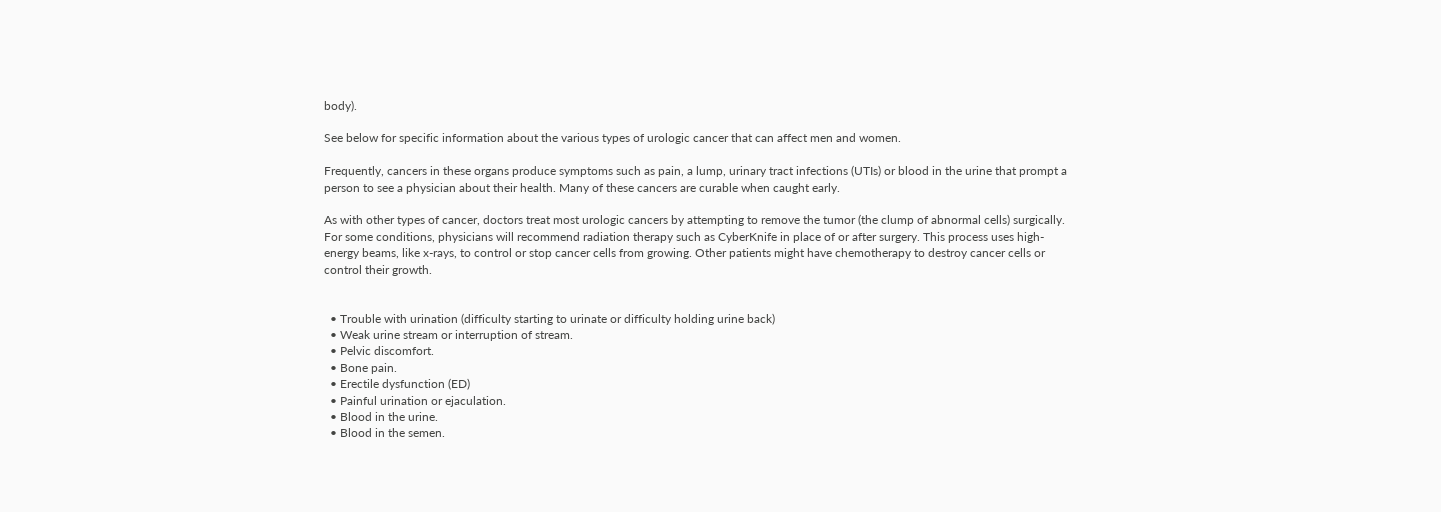body).

See below for specific information about the various types of urologic cancer that can affect men and women.

Frequently, cancers in these organs produce symptoms such as pain, a lump, urinary tract infections (UTIs) or blood in the urine that prompt a person to see a physician about their health. Many of these cancers are curable when caught early.

As with other types of cancer, doctors treat most urologic cancers by attempting to remove the tumor (the clump of abnormal cells) surgically. For some conditions, physicians will recommend radiation therapy such as CyberKnife in place of or after surgery. This process uses high-energy beams, like x-rays, to control or stop cancer cells from growing. Other patients might have chemotherapy to destroy cancer cells or control their growth.


  • Trouble with urination (difficulty starting to urinate or difficulty holding urine back)
  • Weak urine stream or interruption of stream.
  • Pelvic discomfort.
  • Bone pain.
  • Erectile dysfunction (ED)
  • Painful urination or ejaculation.
  • Blood in the urine.
  • Blood in the semen.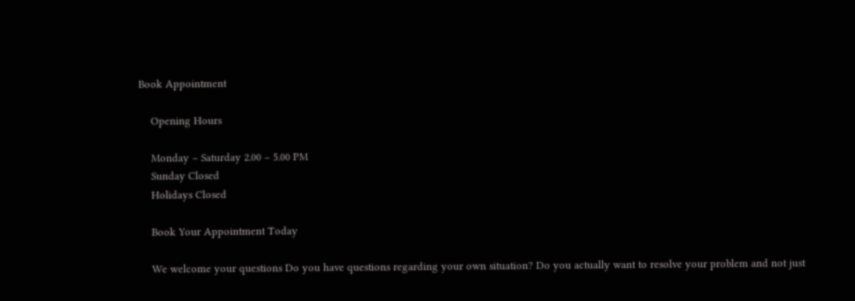Book Appointment

    Opening Hours

    Monday – Saturday 2.00 – 5.00 PM
    Sunday Closed
    Holidays Closed

    Book Your Appointment Today

    We welcome your questions Do you have questions regarding your own situation? Do you actually want to resolve your problem and not just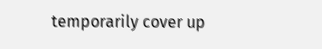temporarily cover up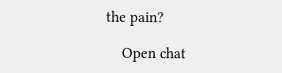the pain?

    Open chat